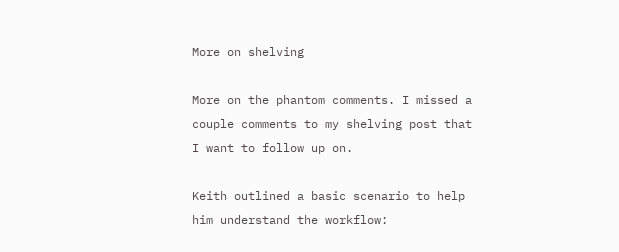More on shelving

More on the phantom comments. I missed a couple comments to my shelving post that I want to follow up on.

Keith outlined a basic scenario to help him understand the workflow: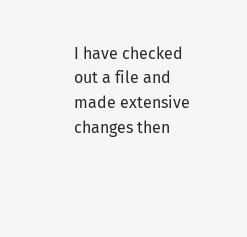I have checked out a file and made extensive changes then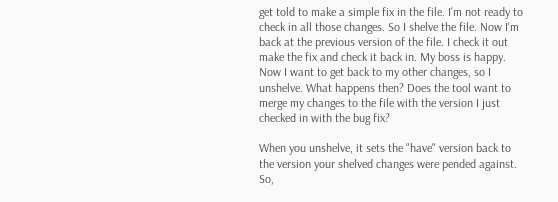get told to make a simple fix in the file. I'm not ready to check in all those changes. So I shelve the file. Now I'm back at the previous version of the file. I check it out make the fix and check it back in. My boss is happy. Now I want to get back to my other changes, so I unshelve. What happens then? Does the tool want to merge my changes to the file with the version I just checked in with the bug fix?

When you unshelve, it sets the "have" version back to the version your shelved changes were pended against. So,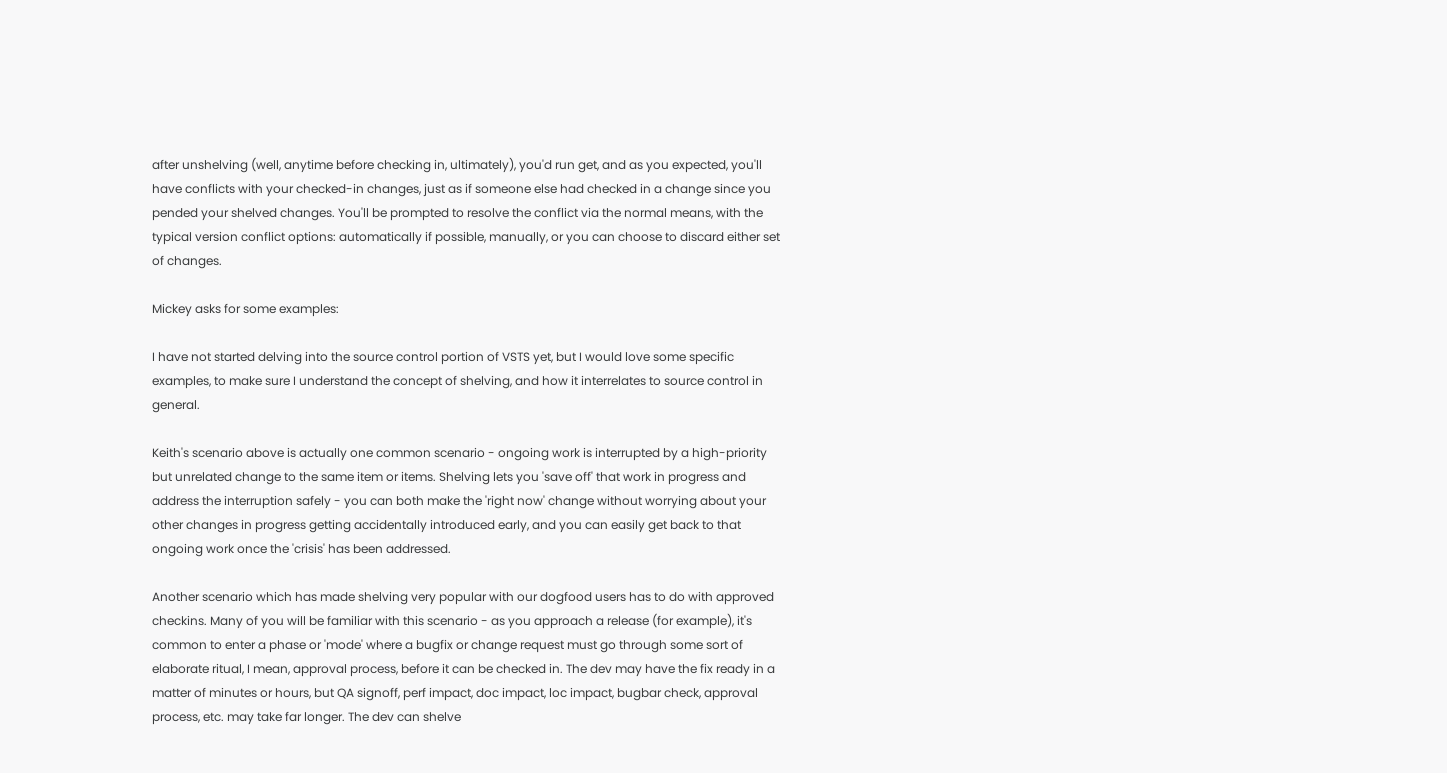after unshelving (well, anytime before checking in, ultimately), you'd run get, and as you expected, you'll have conflicts with your checked-in changes, just as if someone else had checked in a change since you pended your shelved changes. You'll be prompted to resolve the conflict via the normal means, with the typical version conflict options: automatically if possible, manually, or you can choose to discard either set of changes.

Mickey asks for some examples:

I have not started delving into the source control portion of VSTS yet, but I would love some specific examples, to make sure I understand the concept of shelving, and how it interrelates to source control in general.

Keith's scenario above is actually one common scenario - ongoing work is interrupted by a high-priority but unrelated change to the same item or items. Shelving lets you 'save off' that work in progress and address the interruption safely - you can both make the 'right now' change without worrying about your other changes in progress getting accidentally introduced early, and you can easily get back to that ongoing work once the 'crisis' has been addressed.

Another scenario which has made shelving very popular with our dogfood users has to do with approved checkins. Many of you will be familiar with this scenario - as you approach a release (for example), it's common to enter a phase or 'mode' where a bugfix or change request must go through some sort of elaborate ritual, I mean, approval process, before it can be checked in. The dev may have the fix ready in a matter of minutes or hours, but QA signoff, perf impact, doc impact, loc impact, bugbar check, approval process, etc. may take far longer. The dev can shelve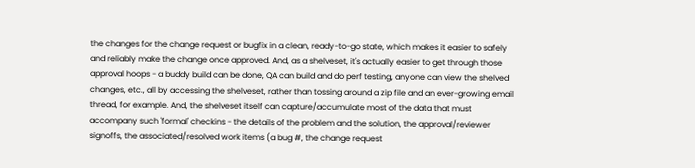the changes for the change request or bugfix in a clean, ready-to-go state, which makes it easier to safely and reliably make the change once approved. And, as a shelveset, it's actually easier to get through those approval hoops - a buddy build can be done, QA can build and do perf testing, anyone can view the shelved changes, etc., all by accessing the shelveset, rather than tossing around a zip file and an ever-growing email thread, for example. And, the shelveset itself can capture/accumulate most of the data that must accompany such 'formal' checkins - the details of the problem and the solution, the approval/reviewer signoffs, the associated/resolved work items (a bug #, the change request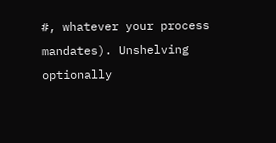#, whatever your process mandates). Unshelving optionally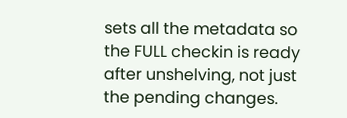sets all the metadata so the FULL checkin is ready after unshelving, not just the pending changes.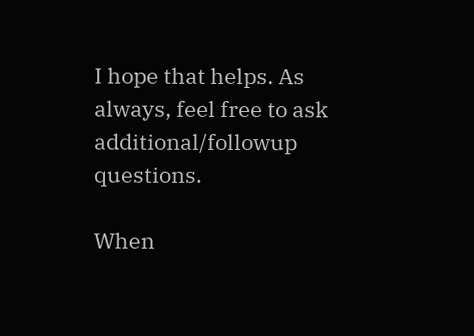I hope that helps. As always, feel free to ask additional/followup questions.

When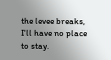the levee breaks, I'll have no place to stay.